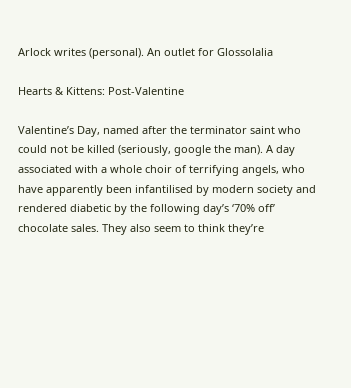Arlock writes (personal). An outlet for Glossolalia

Hearts & Kittens: Post-Valentine

Valentine’s Day, named after the terminator saint who could not be killed (seriously, google the man). A day associated with a whole choir of terrifying angels, who have apparently been infantilised by modern society and rendered diabetic by the following day’s ‘70% off’ chocolate sales. They also seem to think they’re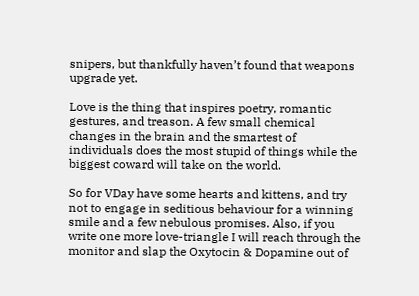snipers, but thankfully haven’t found that weapons upgrade yet.

Love is the thing that inspires poetry, romantic gestures, and treason. A few small chemical changes in the brain and the smartest of individuals does the most stupid of things while the biggest coward will take on the world.

So for VDay have some hearts and kittens, and try not to engage in seditious behaviour for a winning smile and a few nebulous promises. Also, if you write one more love-triangle I will reach through the monitor and slap the Oxytocin & Dopamine out of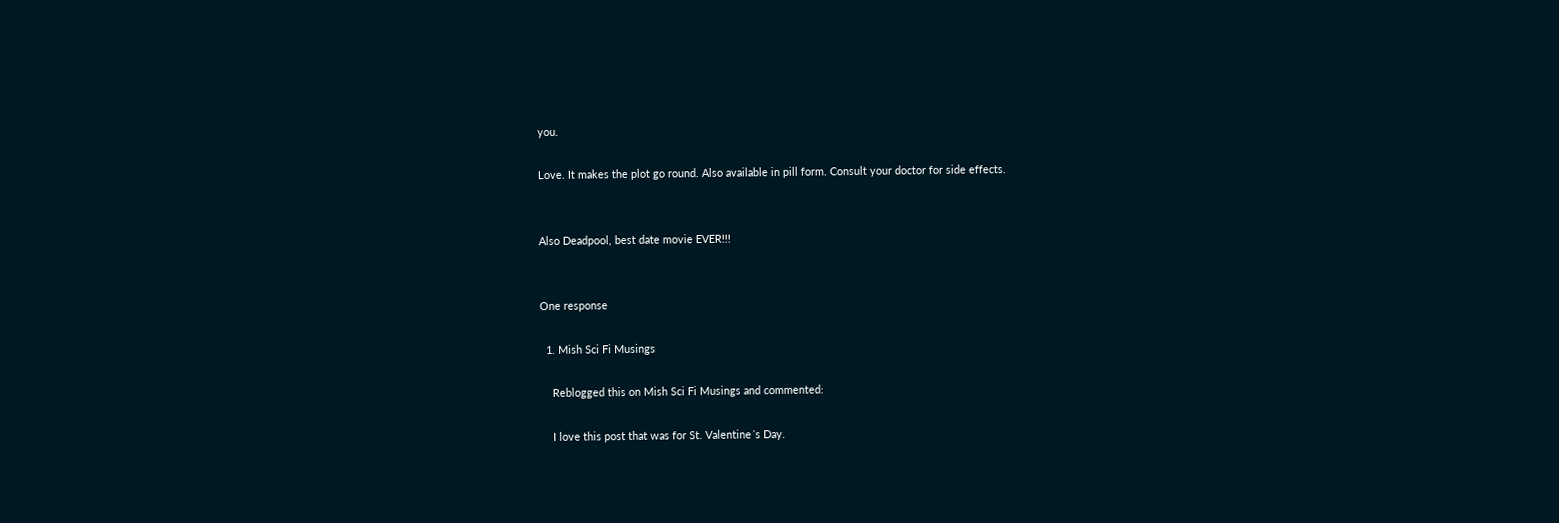you.

Love. It makes the plot go round. Also available in pill form. Consult your doctor for side effects.


Also Deadpool, best date movie EVER!!!


One response

  1. Mish Sci Fi Musings

    Reblogged this on Mish Sci Fi Musings and commented:

    I love this post that was for St. Valentine´s Day.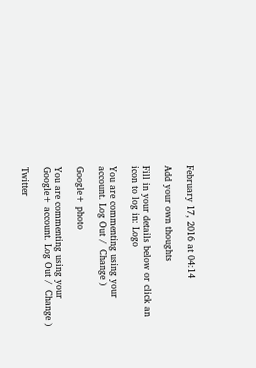February 17, 2016 at 04:14

Add your own thoughts

Fill in your details below or click an icon to log in: Logo

You are commenting using your account. Log Out /  Change )

Google+ photo

You are commenting using your Google+ account. Log Out /  Change )

Twitter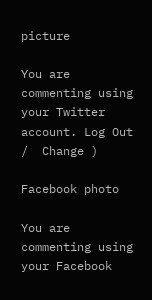picture

You are commenting using your Twitter account. Log Out /  Change )

Facebook photo

You are commenting using your Facebook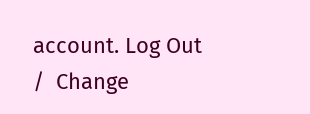account. Log Out /  Change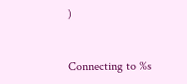)


Connecting to %s